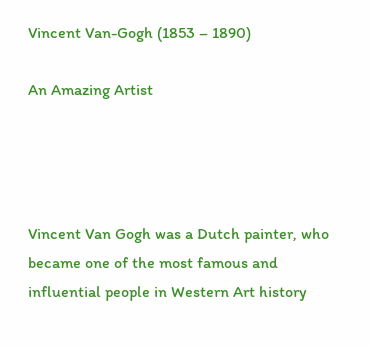Vincent Van-Gogh (1853 – 1890)

An Amazing Artist




Vincent Van Gogh was a Dutch painter, who became one of the most famous and influential people in Western Art history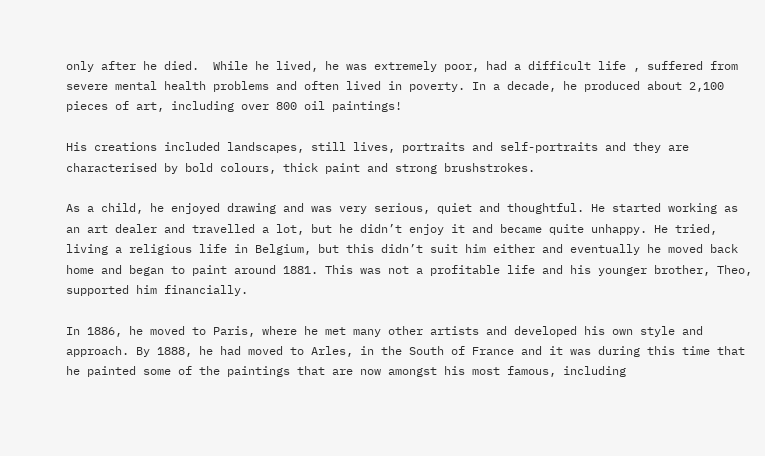only after he died.  While he lived, he was extremely poor, had a difficult life , suffered from severe mental health problems and often lived in poverty. In a decade, he produced about 2,100 pieces of art, including over 800 oil paintings!

His creations included landscapes, still lives, portraits and self-portraits and they are characterised by bold colours, thick paint and strong brushstrokes.

As a child, he enjoyed drawing and was very serious, quiet and thoughtful. He started working as an art dealer and travelled a lot, but he didn’t enjoy it and became quite unhappy. He tried, living a religious life in Belgium, but this didn’t suit him either and eventually he moved back home and began to paint around 1881. This was not a profitable life and his younger brother, Theo, supported him financially.

In 1886, he moved to Paris, where he met many other artists and developed his own style and approach. By 1888, he had moved to Arles, in the South of France and it was during this time that he painted some of the paintings that are now amongst his most famous, including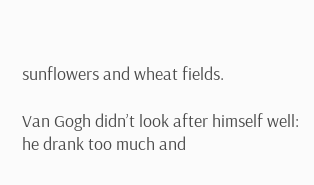sunflowers and wheat fields.

Van Gogh didn’t look after himself well: he drank too much and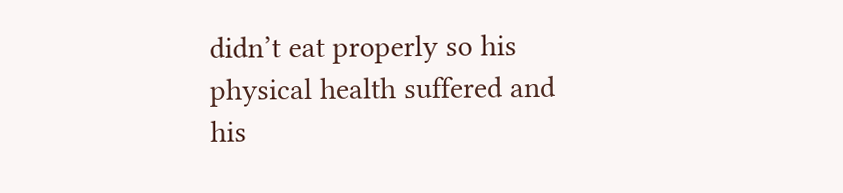didn’t eat properly so his physical health suffered and his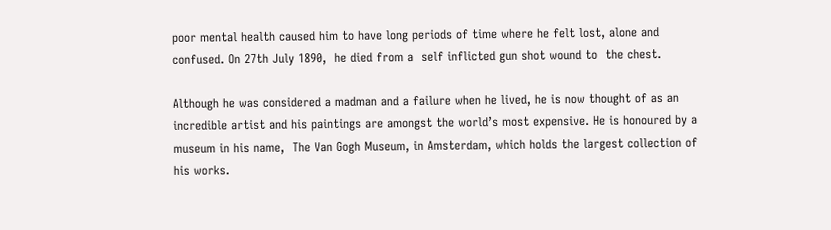poor mental health caused him to have long periods of time where he felt lost, alone and confused. On 27th July 1890,  he died from a  self inflicted gun shot wound to  the chest.

Although he was considered a madman and a failure when he lived, he is now thought of as an incredible artist and his paintings are amongst the world’s most expensive. He is honoured by a museum in his name,  The Van Gogh Museum, in Amsterdam, which holds the largest collection of his works.